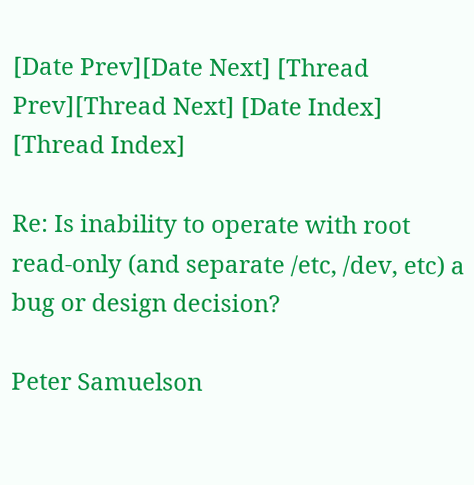[Date Prev][Date Next] [Thread Prev][Thread Next] [Date Index] [Thread Index]

Re: Is inability to operate with root read-only (and separate /etc, /dev, etc) a bug or design decision?

Peter Samuelson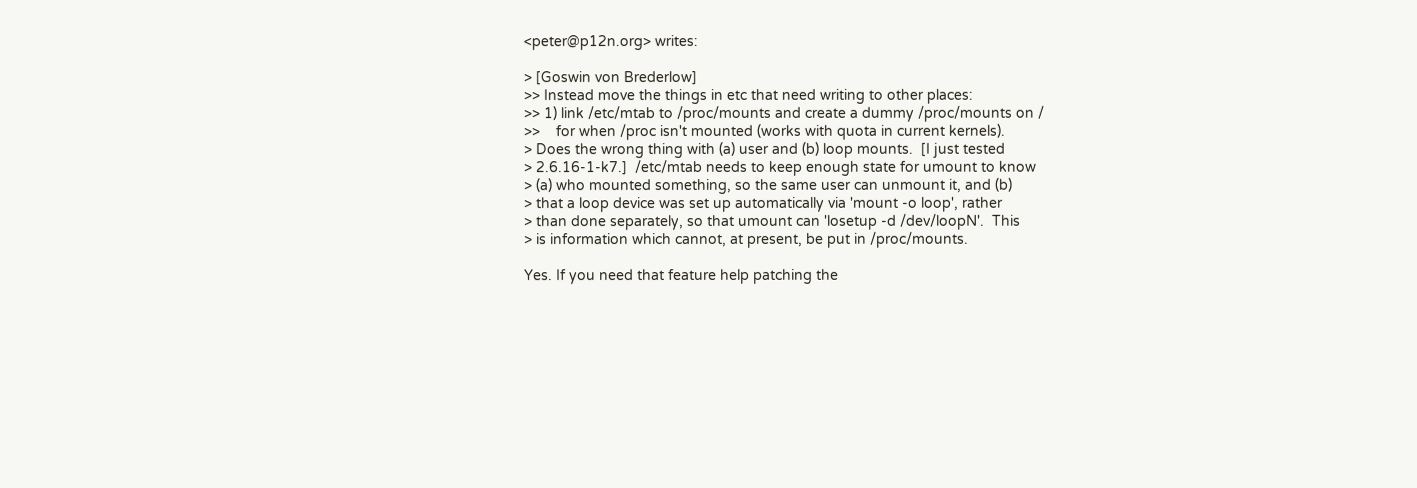<peter@p12n.org> writes:

> [Goswin von Brederlow]
>> Instead move the things in etc that need writing to other places:
>> 1) link /etc/mtab to /proc/mounts and create a dummy /proc/mounts on /
>>    for when /proc isn't mounted (works with quota in current kernels).
> Does the wrong thing with (a) user and (b) loop mounts.  [I just tested
> 2.6.16-1-k7.]  /etc/mtab needs to keep enough state for umount to know
> (a) who mounted something, so the same user can unmount it, and (b)
> that a loop device was set up automatically via 'mount -o loop', rather
> than done separately, so that umount can 'losetup -d /dev/loopN'.  This
> is information which cannot, at present, be put in /proc/mounts.

Yes. If you need that feature help patching the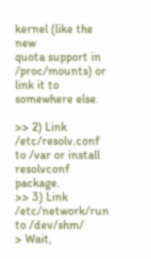kernel (like the new
quota support in /proc/mounts) or link it to somewhere else.

>> 2) Link /etc/resolv.conf to /var or install resolvconf package.
>> 3) Link /etc/network/run to /dev/shm/
> Wait,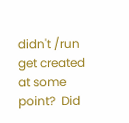didn't /run get created at some point?  Did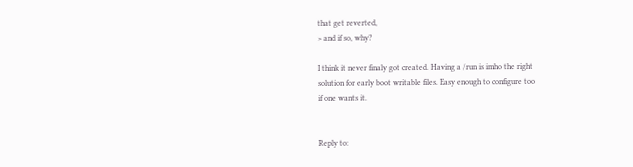that get reverted,
> and if so, why?

I think it never finaly got created. Having a /run is imho the right
solution for early boot writable files. Easy enough to configure too
if one wants it.


Reply to: